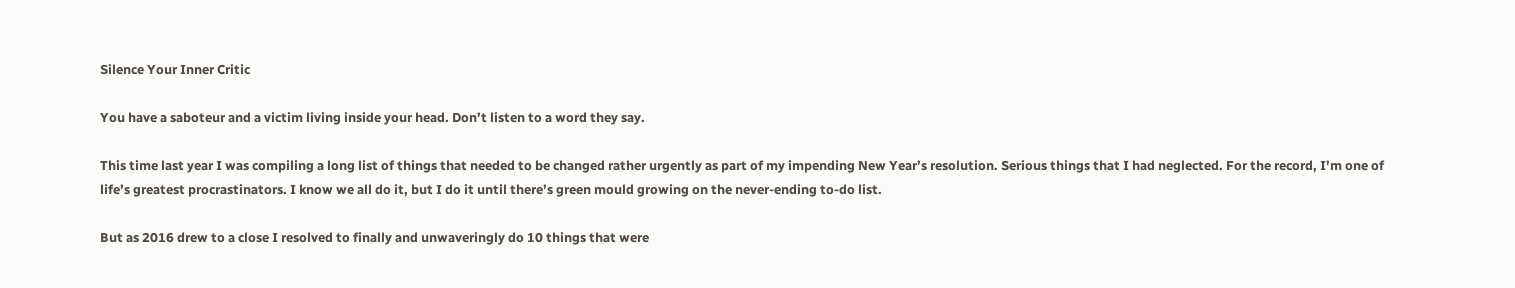Silence Your Inner Critic

You have a saboteur and a victim living inside your head. Don’t listen to a word they say.

This time last year I was compiling a long list of things that needed to be changed rather urgently as part of my impending New Year’s resolution. Serious things that I had neglected. For the record, I’m one of life’s greatest procrastinators. I know we all do it, but I do it until there’s green mould growing on the never-ending to-do list.

But as 2016 drew to a close I resolved to finally and unwaveringly do 10 things that were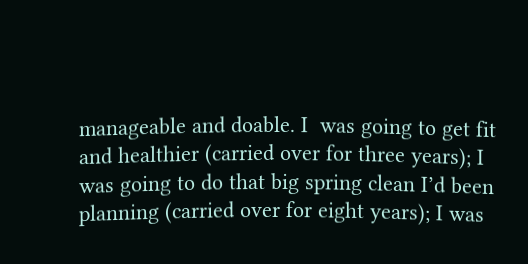manageable and doable. I  was going to get fit and healthier (carried over for three years); I was going to do that big spring clean I’d been planning (carried over for eight years); I was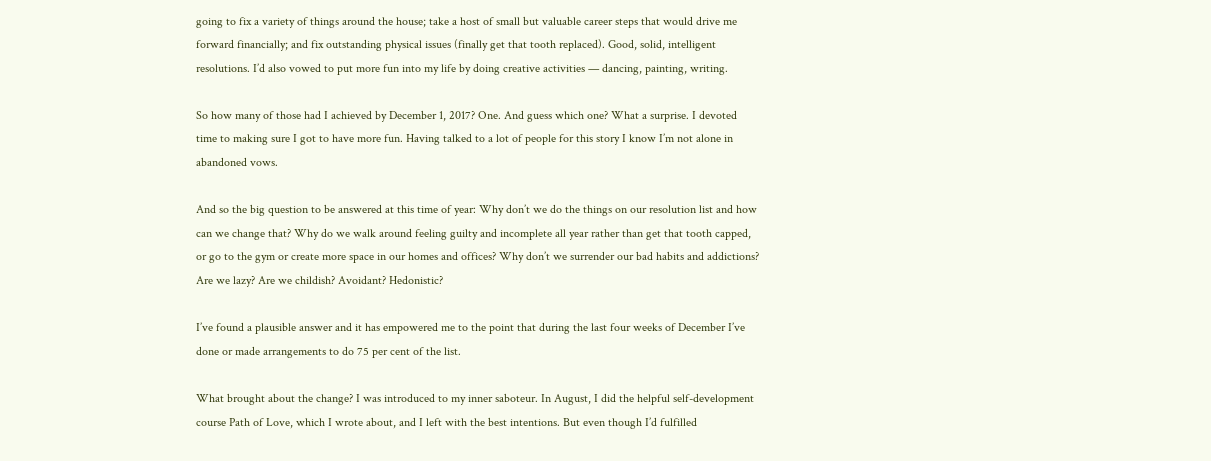going to fix a variety of things around the house; take a host of small but valuable career steps that would drive me forward financially; and fix outstanding physical issues (finally get that tooth replaced). Good, solid, intelligent resolutions. I’d also vowed to put more fun into my life by doing creative activities — dancing, painting, writing.

So how many of those had I achieved by December 1, 2017? One. And guess which one? What a surprise. I devoted time to making sure I got to have more fun. Having talked to a lot of people for this story I know I’m not alone in abandoned vows.

And so the big question to be answered at this time of year: Why don’t we do the things on our resolution list and how can we change that? Why do we walk around feeling guilty and incomplete all year rather than get that tooth capped, or go to the gym or create more space in our homes and offices? Why don’t we surrender our bad habits and addictions? Are we lazy? Are we childish? Avoidant? Hedonistic?

I’ve found a plausible answer and it has empowered me to the point that during the last four weeks of December I’ve done or made arrangements to do 75 per cent of the list.

What brought about the change? I was introduced to my inner saboteur. In August, I did the helpful self-development course Path of Love, which I wrote about, and I left with the best intentions. But even though I’d fulfilled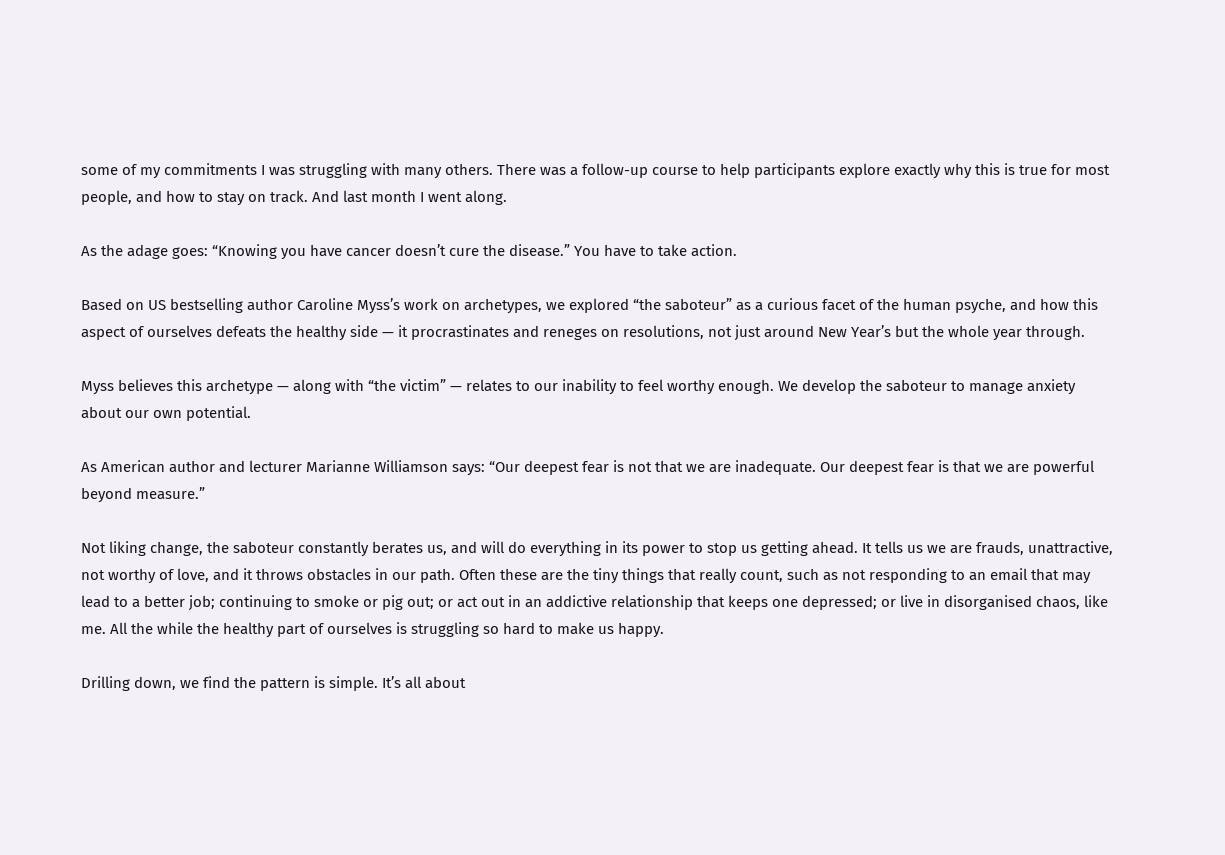some of my commitments I was struggling with many others. There was a follow-up course to help participants explore exactly why this is true for most people, and how to stay on track. And last month I went along.

As the adage goes: “Knowing you have cancer doesn’t cure the disease.” You have to take action.

Based on US bestselling author Caroline Myss’s work on archetypes, we explored “the saboteur” as a curious facet of the human psyche, and how this aspect of ourselves defeats the healthy side — it procrastinates and reneges on resolutions, not just around New Year’s but the whole year through.

Myss believes this archetype — along with “the victim” — relates to our inability to feel worthy enough. We develop the saboteur to manage anxiety about our own potential.

As American author and lecturer Marianne Williamson says: “Our deepest fear is not that we are inadequate. Our deepest fear is that we are powerful beyond measure.”

Not liking change, the saboteur constantly berates us, and will do everything in its power to stop us getting ahead. It tells us we are frauds, unattractive, not worthy of love, and it throws obstacles in our path. Often these are the tiny things that really count, such as not responding to an email that may lead to a better job; continuing to smoke or pig out; or act out in an addictive relationship that keeps one depressed; or live in disorganised chaos, like me. All the while the healthy part of ourselves is struggling so hard to make us happy.

Drilling down, we find the pattern is simple. It’s all about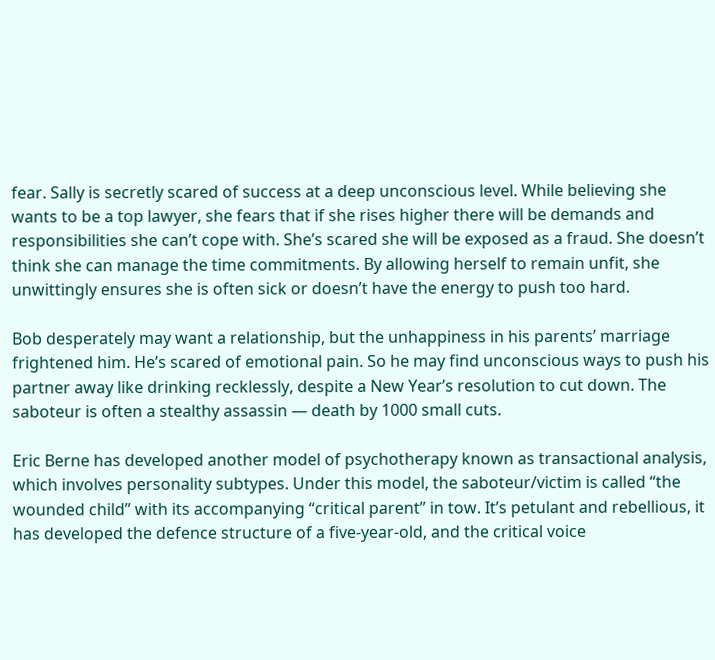fear. Sally is secretly scared of success at a deep unconscious level. While believing she wants to be a top lawyer, she fears that if she rises higher there will be demands and responsibilities she can’t cope with. She’s scared she will be exposed as a fraud. She doesn’t think she can manage the time commitments. By allowing herself to remain unfit, she unwittingly ensures she is often sick or doesn’t have the energy to push too hard.

Bob desperately may want a relationship, but the unhappiness in his parents’ marriage frightened him. He’s scared of emotional pain. So he may find unconscious ways to push his partner away like drinking recklessly, despite a New Year’s resolution to cut down. The saboteur is often a stealthy assassin — death by 1000 small cuts.

Eric Berne has developed another model of psychotherapy known as transactional analysis, which involves personality subtypes. Under this model, the saboteur/victim is called “the wounded child” with its accompanying “critical parent” in tow. It’s petulant and rebellious, it has developed the defence structure of a five-year-old, and the critical voice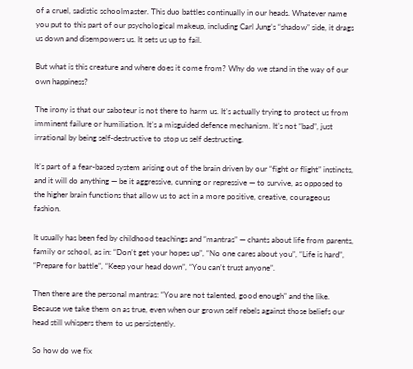of a cruel, sadistic schoolmaster. This duo battles continually in our heads. Whatever name you put to this part of our psychological makeup, including Carl Jung’s “shadow” side, it drags us down and disempowers us. It sets us up to fail.

But what is this creature and where does it come from? Why do we stand in the way of our own happiness?

The irony is that our saboteur is not there to harm us. It’s actually trying to protect us from imminent failure or humiliation. It’s a misguided defence mechanism. It’s not “bad”, just irrational by being self-destructive to stop us self destructing.

It’s part of a fear-based system arising out of the brain driven by our “fight or flight” instincts, and it will do anything — be it aggressive, cunning or repressive — to survive, as opposed to the higher brain functions that allow us to act in a more positive, creative, courageous fashion.

It usually has been fed by childhood teachings and “mantras” — chants about life from parents, family or school, as in: “Don’t get your hopes up”, “No one cares about you”, “Life is hard”, “Prepare for battle”, “Keep your head down”, “You can’t trust anyone”.

Then there are the personal mantras: “You are not talented, good enough” and the like. Because we take them on as true, even when our grown self rebels against those beliefs our head still whispers them to us persistently.

So how do we fix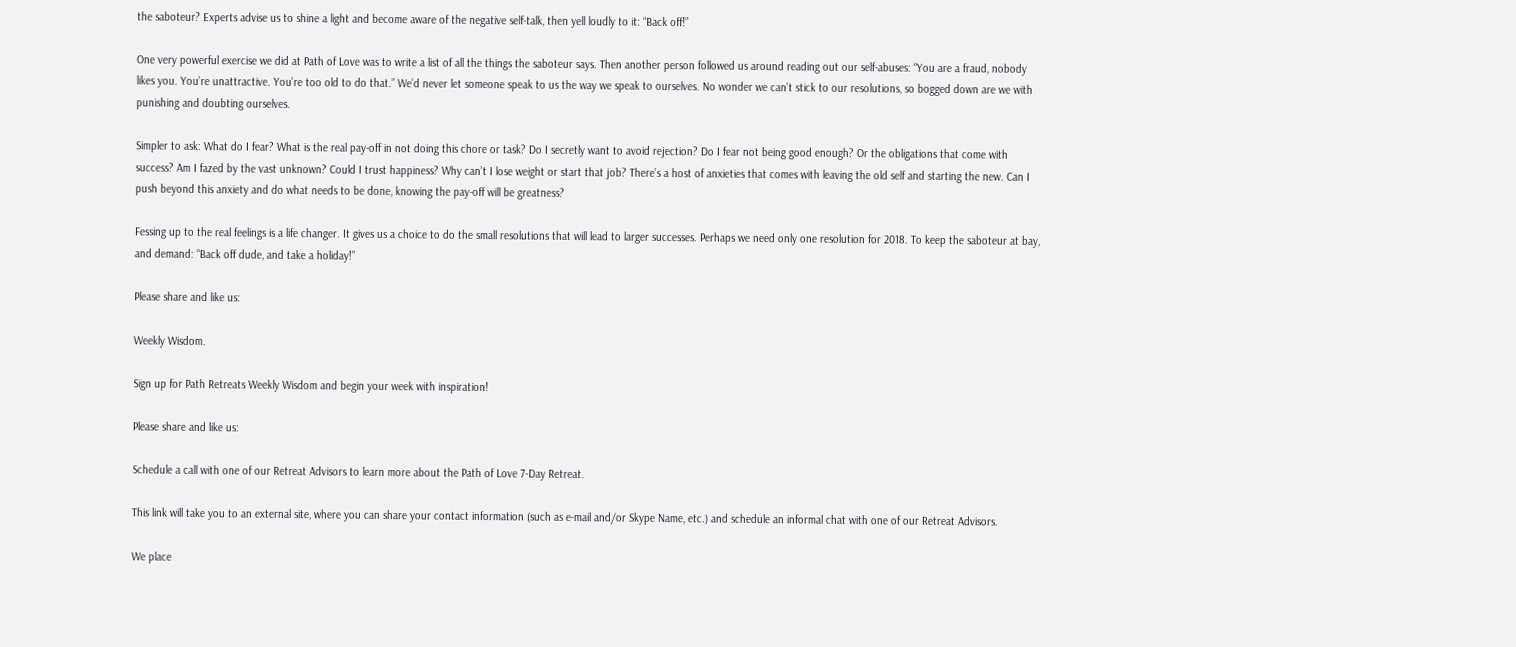the saboteur? Experts advise us to shine a light and become aware of the negative self-talk, then yell loudly to it: “Back off!”

One very powerful exercise we did at Path of Love was to write a list of all the things the saboteur says. Then another person followed us around reading out our self-abuses: “You are a fraud, nobody likes you. You’re unattractive. You’re too old to do that.” We’d never let someone speak to us the way we speak to ourselves. No wonder we can’t stick to our resolutions, so bogged down are we with punishing and doubting ourselves.

Simpler to ask: What do I fear? What is the real pay-off in not doing this chore or task? Do I secretly want to avoid rejection? Do I fear not being good enough? Or the obligations that come with success? Am I fazed by the vast unknown? Could I trust happiness? Why can’t I lose weight or start that job? There’s a host of anxieties that comes with leaving the old self and starting the new. Can I push beyond this anxiety and do what needs to be done, knowing the pay-off will be greatness?

Fessing up to the real feelings is a life changer. It gives us a choice to do the small resolutions that will lead to larger successes. Perhaps we need only one resolution for 2018. To keep the saboteur at bay, and demand: “Back off dude, and take a holiday!”

Please share and like us:

Weekly Wisdom.

Sign up for Path Retreats Weekly Wisdom and begin your week with inspiration!

Please share and like us:

Schedule a call with one of our Retreat Advisors to learn more about the Path of Love 7-Day Retreat.

This link will take you to an external site, where you can share your contact information (such as e-mail and/or Skype Name, etc.) and schedule an informal chat with one of our Retreat Advisors.

We place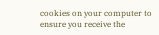cookies on your computer to ensure you receive the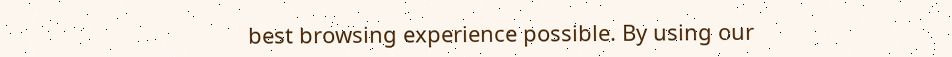best browsing experience possible. By using our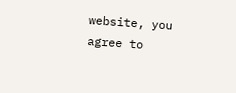website, you agree to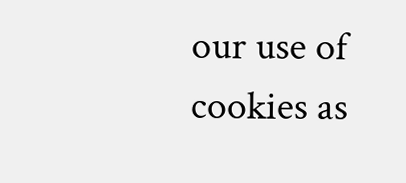our use of cookies as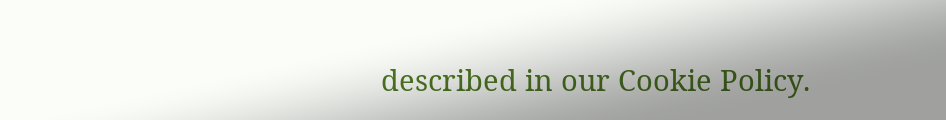described in our Cookie Policy.